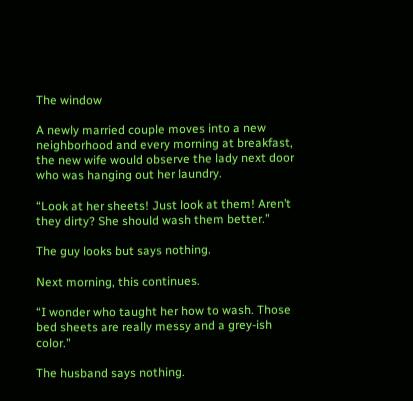The window

A newly married couple moves into a new neighborhood and every morning at breakfast, the new wife would observe the lady next door who was hanging out her laundry.

“Look at her sheets! Just look at them! Aren’t they dirty? She should wash them better.”

The guy looks but says nothing.

Next morning, this continues.

“I wonder who taught her how to wash. Those bed sheets are really messy and a grey-ish color.”

The husband says nothing.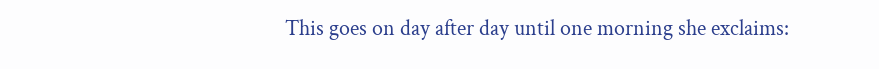This goes on day after day until one morning she exclaims: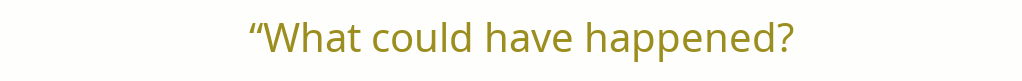“What could have happened?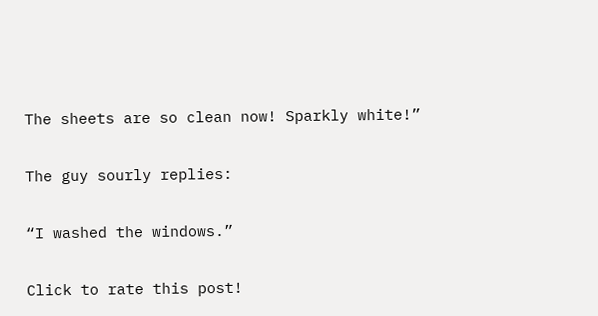The sheets are so clean now! Sparkly white!”

The guy sourly replies:

“I washed the windows.”

Click to rate this post!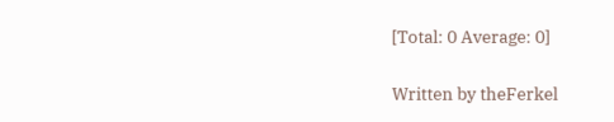[Total: 0 Average: 0]

Written by theFerkel